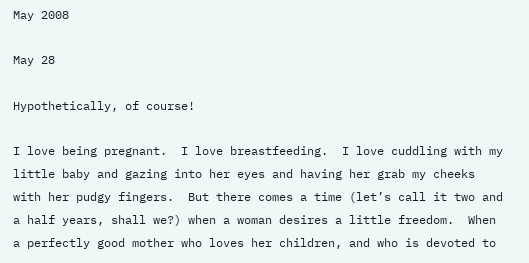May 2008

May 28

Hypothetically, of course!

I love being pregnant.  I love breastfeeding.  I love cuddling with my little baby and gazing into her eyes and having her grab my cheeks with her pudgy fingers.  But there comes a time (let’s call it two and a half years, shall we?) when a woman desires a little freedom.  When a perfectly good mother who loves her children, and who is devoted to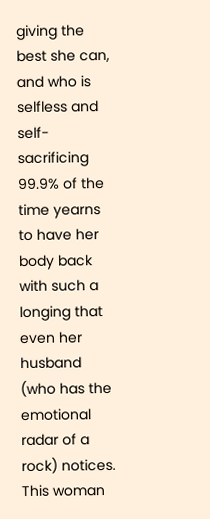giving the best she can, and who is selfless and self-sacrificing 99.9% of the time yearns to have her body back with such a longing that even her husband (who has the emotional radar of a rock) notices.  This woman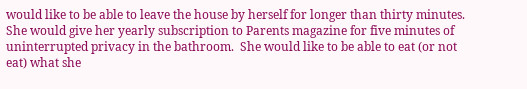would like to be able to leave the house by herself for longer than thirty minutes.  She would give her yearly subscription to Parents magazine for five minutes of uninterrupted privacy in the bathroom.  She would like to be able to eat (or not eat) what she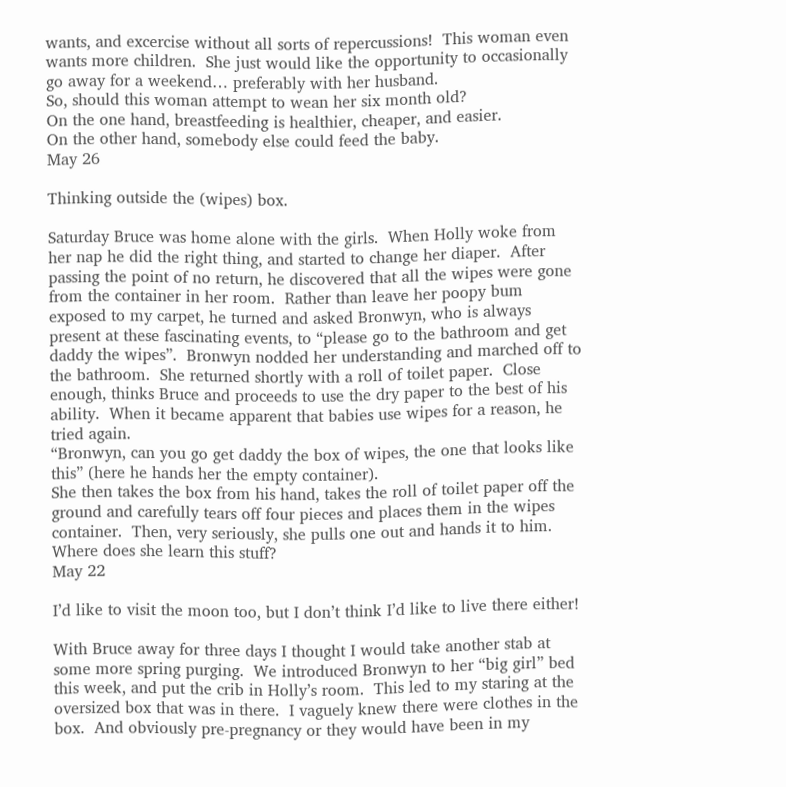wants, and excercise without all sorts of repercussions!  This woman even wants more children.  She just would like the opportunity to occasionally go away for a weekend… preferably with her husband.
So, should this woman attempt to wean her six month old?
On the one hand, breastfeeding is healthier, cheaper, and easier.
On the other hand, somebody else could feed the baby.
May 26

Thinking outside the (wipes) box.

Saturday Bruce was home alone with the girls.  When Holly woke from her nap he did the right thing, and started to change her diaper.  After passing the point of no return, he discovered that all the wipes were gone from the container in her room.  Rather than leave her poopy bum exposed to my carpet, he turned and asked Bronwyn, who is always present at these fascinating events, to “please go to the bathroom and get daddy the wipes”.  Bronwyn nodded her understanding and marched off to the bathroom.  She returned shortly with a roll of toilet paper.  Close enough, thinks Bruce and proceeds to use the dry paper to the best of his ability.  When it became apparent that babies use wipes for a reason, he tried again.
“Bronwyn, can you go get daddy the box of wipes, the one that looks like this” (here he hands her the empty container).
She then takes the box from his hand, takes the roll of toilet paper off the ground and carefully tears off four pieces and places them in the wipes container.  Then, very seriously, she pulls one out and hands it to him.
Where does she learn this stuff?
May 22

I’d like to visit the moon too, but I don’t think I’d like to live there either!

With Bruce away for three days I thought I would take another stab at some more spring purging.  We introduced Bronwyn to her “big girl” bed this week, and put the crib in Holly’s room.  This led to my staring at the oversized box that was in there.  I vaguely knew there were clothes in the box.  And obviously pre-pregnancy or they would have been in my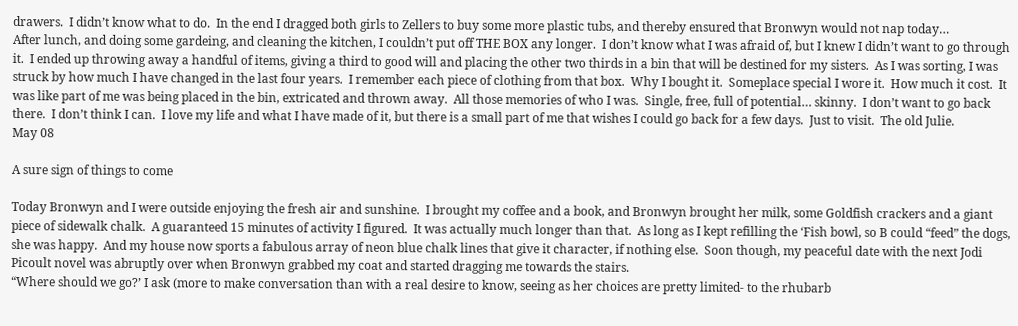drawers.  I didn’t know what to do.  In the end I dragged both girls to Zellers to buy some more plastic tubs, and thereby ensured that Bronwyn would not nap today…
After lunch, and doing some gardeing, and cleaning the kitchen, I couldn’t put off THE BOX any longer.  I don’t know what I was afraid of, but I knew I didn’t want to go through it.  I ended up throwing away a handful of items, giving a third to good will and placing the other two thirds in a bin that will be destined for my sisters.  As I was sorting, I was struck by how much I have changed in the last four years.  I remember each piece of clothing from that box.  Why I bought it.  Someplace special I wore it.  How much it cost.  It was like part of me was being placed in the bin, extricated and thrown away.  All those memories of who I was.  Single, free, full of potential… skinny.  I don’t want to go back there.  I don’t think I can.  I love my life and what I have made of it, but there is a small part of me that wishes I could go back for a few days.  Just to visit.  The old Julie.
May 08

A sure sign of things to come

Today Bronwyn and I were outside enjoying the fresh air and sunshine.  I brought my coffee and a book, and Bronwyn brought her milk, some Goldfish crackers and a giant piece of sidewalk chalk.  A guaranteed 15 minutes of activity I figured.  It was actually much longer than that.  As long as I kept refilling the ‘Fish bowl, so B could “feed” the dogs, she was happy.  And my house now sports a fabulous array of neon blue chalk lines that give it character, if nothing else.  Soon though, my peaceful date with the next Jodi Picoult novel was abruptly over when Bronwyn grabbed my coat and started dragging me towards the stairs.
“Where should we go?’ I ask (more to make conversation than with a real desire to know, seeing as her choices are pretty limited- to the rhubarb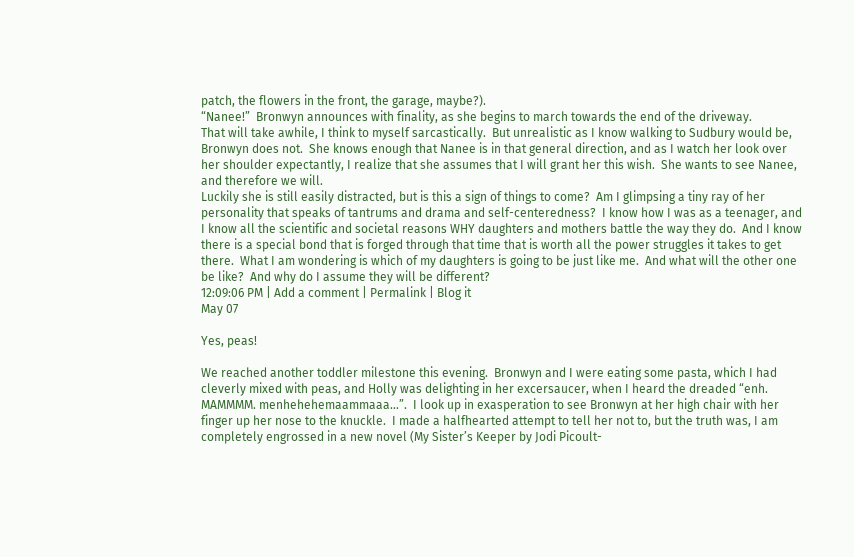patch, the flowers in the front, the garage, maybe?).
“Nanee!”  Bronwyn announces with finality, as she begins to march towards the end of the driveway.
That will take awhile, I think to myself sarcastically.  But unrealistic as I know walking to Sudbury would be, Bronwyn does not.  She knows enough that Nanee is in that general direction, and as I watch her look over her shoulder expectantly, I realize that she assumes that I will grant her this wish.  She wants to see Nanee, and therefore we will.
Luckily she is still easily distracted, but is this a sign of things to come?  Am I glimpsing a tiny ray of her personality that speaks of tantrums and drama and self-centeredness?  I know how I was as a teenager, and I know all the scientific and societal reasons WHY daughters and mothers battle the way they do.  And I know there is a special bond that is forged through that time that is worth all the power struggles it takes to get there.  What I am wondering is which of my daughters is going to be just like me.  And what will the other one be like?  And why do I assume they will be different?
12:09:06 PM | Add a comment | Permalink | Blog it
May 07

Yes, peas!

We reached another toddler milestone this evening.  Bronwyn and I were eating some pasta, which I had cleverly mixed with peas, and Holly was delighting in her excersaucer, when I heard the dreaded “enh.  MAMMMM. menhehehemaammaaa…”.  I look up in exasperation to see Bronwyn at her high chair with her finger up her nose to the knuckle.  I made a halfhearted attempt to tell her not to, but the truth was, I am completely engrossed in a new novel (My Sister’s Keeper by Jodi Picoult-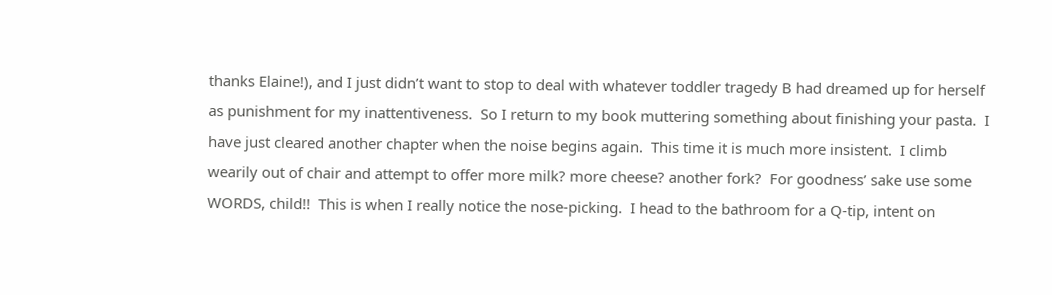thanks Elaine!), and I just didn’t want to stop to deal with whatever toddler tragedy B had dreamed up for herself as punishment for my inattentiveness.  So I return to my book muttering something about finishing your pasta.  I have just cleared another chapter when the noise begins again.  This time it is much more insistent.  I climb wearily out of chair and attempt to offer more milk? more cheese? another fork?  For goodness’ sake use some WORDS, child!!  This is when I really notice the nose-picking.  I head to the bathroom for a Q-tip, intent on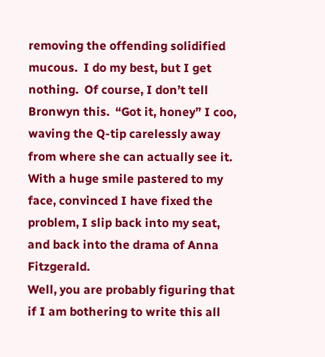removing the offending solidified mucous.  I do my best, but I get nothing.  Of course, I don’t tell Bronwyn this.  “Got it, honey” I coo, waving the Q-tip carelessly away from where she can actually see it.  With a huge smile pastered to my face, convinced I have fixed the problem, I slip back into my seat, and back into the drama of Anna Fitzgerald.
Well, you are probably figuring that if I am bothering to write this all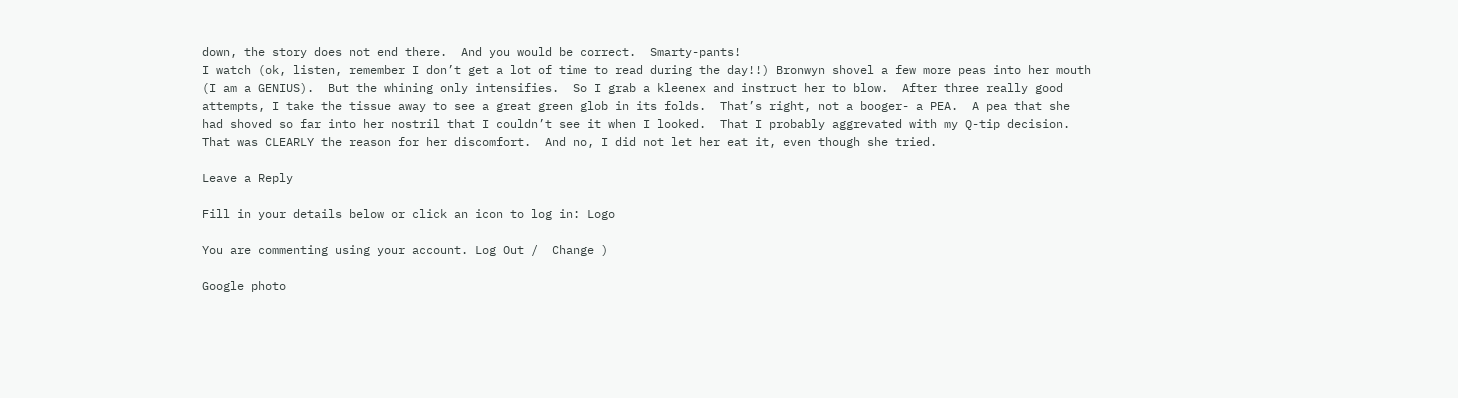down, the story does not end there.  And you would be correct.  Smarty-pants!
I watch (ok, listen, remember I don’t get a lot of time to read during the day!!) Bronwyn shovel a few more peas into her mouth (I am a GENIUS).  But the whining only intensifies.  So I grab a kleenex and instruct her to blow.  After three really good attempts, I take the tissue away to see a great green glob in its folds.  That’s right, not a booger- a PEA.  A pea that she had shoved so far into her nostril that I couldn’t see it when I looked.  That I probably aggrevated with my Q-tip decision.  That was CLEARLY the reason for her discomfort.  And no, I did not let her eat it, even though she tried.

Leave a Reply

Fill in your details below or click an icon to log in: Logo

You are commenting using your account. Log Out /  Change )

Google photo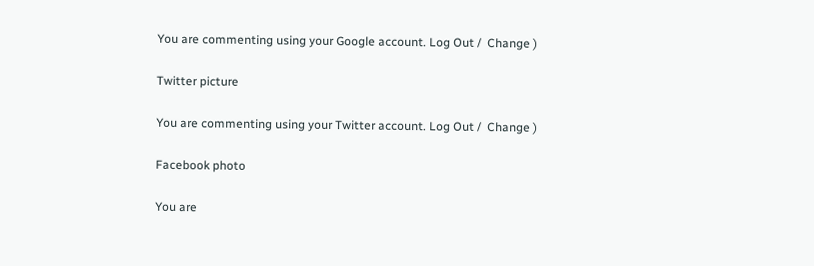You are commenting using your Google account. Log Out /  Change )

Twitter picture

You are commenting using your Twitter account. Log Out /  Change )

Facebook photo

You are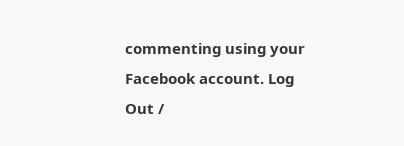commenting using your Facebook account. Log Out /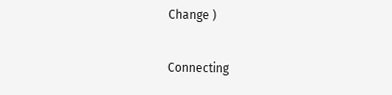Change )

Connecting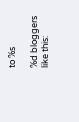to %s

%d bloggers like this: